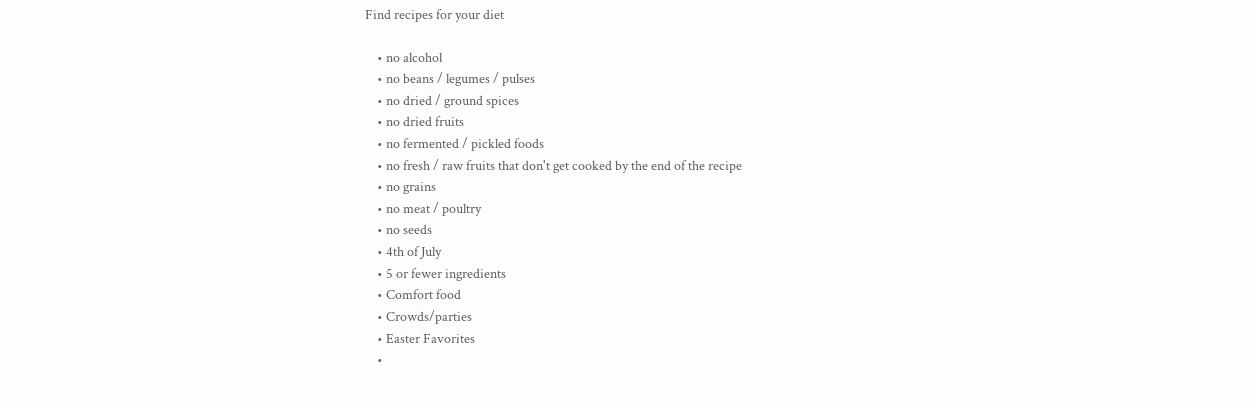Find recipes for your diet

    • no alcohol
    • no beans / legumes / pulses
    • no dried / ground spices
    • no dried fruits
    • no fermented / pickled foods
    • no fresh / raw fruits that don't get cooked by the end of the recipe
    • no grains
    • no meat / poultry
    • no seeds
    • 4th of July
    • 5 or fewer ingredients
    • Comfort food
    • Crowds/parties
    • Easter Favorites
    •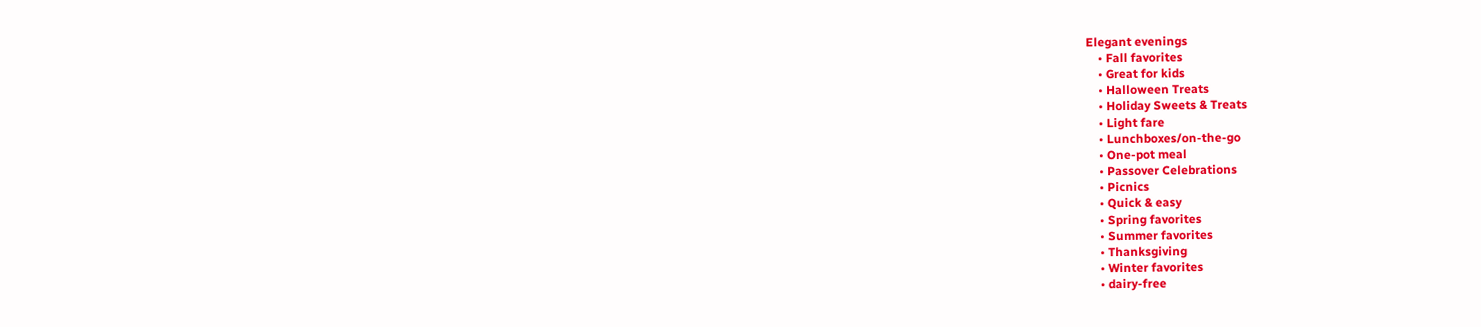Elegant evenings
    • Fall favorites
    • Great for kids
    • Halloween Treats
    • Holiday Sweets & Treats
    • Light fare
    • Lunchboxes/on-the-go
    • One-pot meal
    • Passover Celebrations
    • Picnics
    • Quick & easy
    • Spring favorites
    • Summer favorites
    • Thanksgiving
    • Winter favorites
    • dairy-free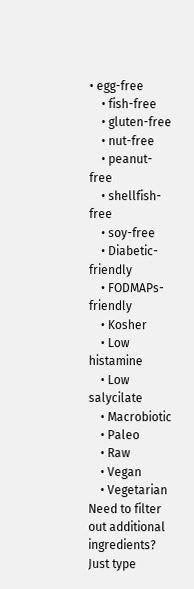• egg-free
    • fish-free
    • gluten-free
    • nut-free
    • peanut-free
    • shellfish-free
    • soy-free
    • Diabetic-friendly
    • FODMAPs-friendly
    • Kosher
    • Low histamine
    • Low salycilate
    • Macrobiotic
    • Paleo
    • Raw
    • Vegan
    • Vegetarian
Need to filter out additional ingredients? Just type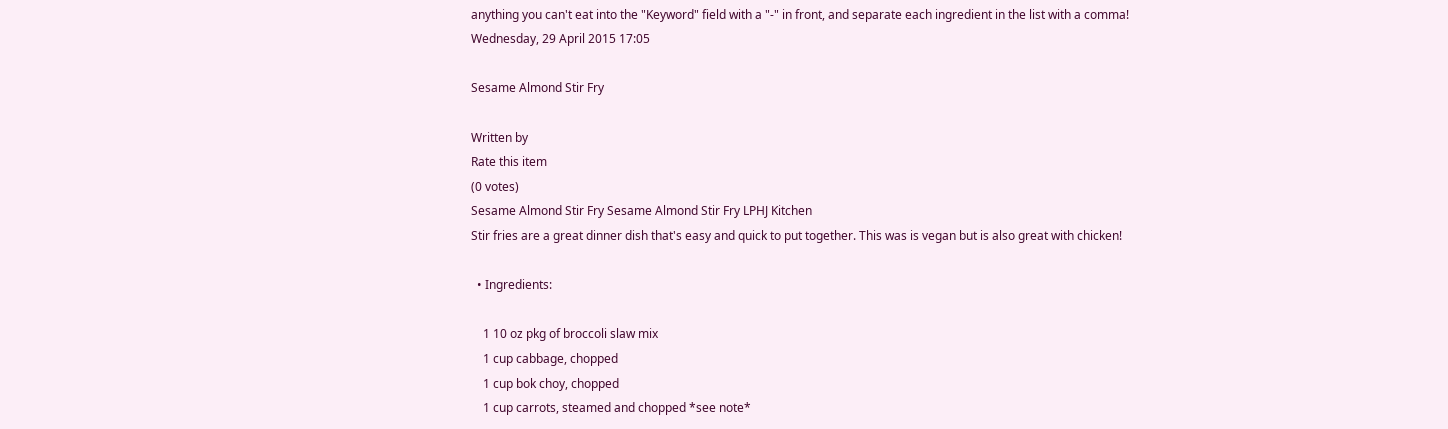anything you can't eat into the "Keyword" field with a "-" in front, and separate each ingredient in the list with a comma!
Wednesday, 29 April 2015 17:05

Sesame Almond Stir Fry

Written by
Rate this item
(0 votes)
Sesame Almond Stir Fry Sesame Almond Stir Fry LPHJ Kitchen
Stir fries are a great dinner dish that's easy and quick to put together. This was is vegan but is also great with chicken!

  • Ingredients:

    1 10 oz pkg of broccoli slaw mix
    1 cup cabbage, chopped
    1 cup bok choy, chopped
    1 cup carrots, steamed and chopped *see note*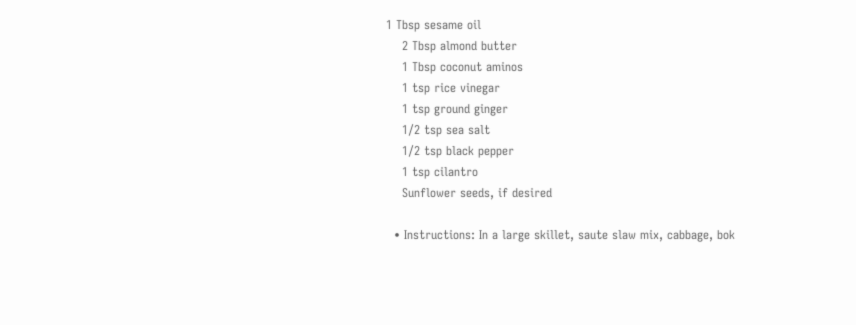1 Tbsp sesame oil
    2 Tbsp almond butter
    1 Tbsp coconut aminos
    1 tsp rice vinegar
    1 tsp ground ginger
    1/2 tsp sea salt
    1/2 tsp black pepper
    1 tsp cilantro
    Sunflower seeds, if desired

  • Instructions: In a large skillet, saute slaw mix, cabbage, bok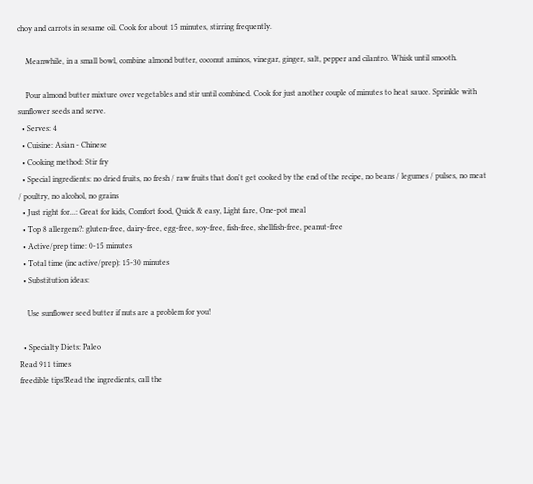choy and carrots in sesame oil. Cook for about 15 minutes, stirring frequently.

    Meanwhile, in a small bowl, combine almond butter, coconut aminos, vinegar, ginger, salt, pepper and cilantro. Whisk until smooth.

    Pour almond butter mixture over vegetables and stir until combined. Cook for just another couple of minutes to heat sauce. Sprinkle with sunflower seeds and serve.
  • Serves: 4
  • Cuisine: Asian - Chinese
  • Cooking method: Stir fry
  • Special ingredients: no dried fruits, no fresh / raw fruits that don't get cooked by the end of the recipe, no beans / legumes / pulses, no meat / poultry, no alcohol, no grains
  • Just right for...: Great for kids, Comfort food, Quick & easy, Light fare, One-pot meal
  • Top 8 allergens?: gluten-free, dairy-free, egg-free, soy-free, fish-free, shellfish-free, peanut-free
  • Active/prep time: 0-15 minutes
  • Total time (inc active/prep): 15-30 minutes
  • Substitution ideas:

    Use sunflower seed butter if nuts are a problem for you!

  • Specialty Diets: Paleo
Read 911 times
freedible tips!Read the ingredients, call the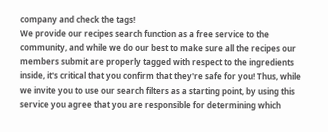company and check the tags!
We provide our recipes search function as a free service to the community, and while we do our best to make sure all the recipes our members submit are properly tagged with respect to the ingredients inside, it's critical that you confirm that they're safe for you! Thus, while we invite you to use our search filters as a starting point, by using this service you agree that you are responsible for determining which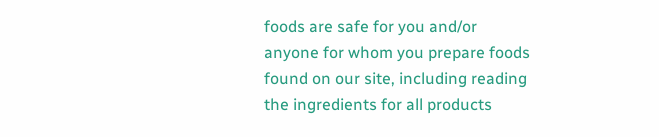foods are safe for you and/or anyone for whom you prepare foods found on our site, including reading the ingredients for all products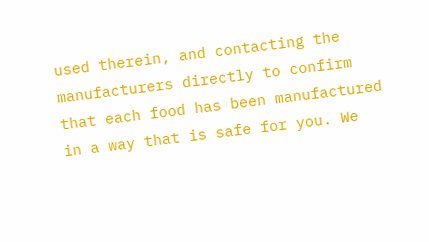used therein, and contacting the manufacturers directly to confirm that each food has been manufactured in a way that is safe for you. We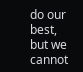do our best, but we cannot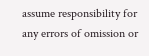assume responsibility for any errors of omission or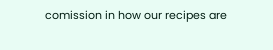comission in how our recipes are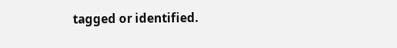tagged or identified.